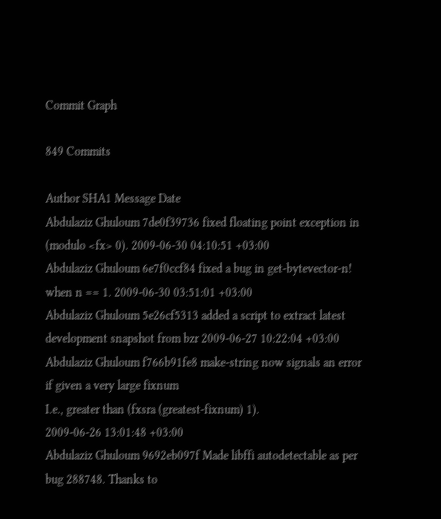Commit Graph

849 Commits

Author SHA1 Message Date
Abdulaziz Ghuloum 7de0f39736 fixed floating point exception in (modulo <fx> 0). 2009-06-30 04:10:51 +03:00
Abdulaziz Ghuloum 6e7f0ccf84 fixed a bug in get-bytevector-n! when n == 1. 2009-06-30 03:51:01 +03:00
Abdulaziz Ghuloum 5e26cf5313 added a script to extract latest development snapshot from bzr 2009-06-27 10:22:04 +03:00
Abdulaziz Ghuloum f766b91fe8 make-string now signals an error if given a very large fixnum
I.e., greater than (fxsra (greatest-fixnum) 1).
2009-06-26 13:01:48 +03:00
Abdulaziz Ghuloum 9692eb097f Made libffi autodetectable as per bug 288748. Thanks to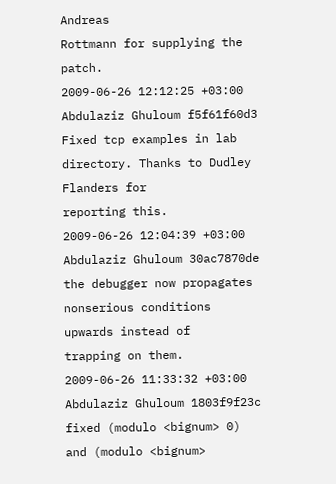Andreas
Rottmann for supplying the patch.
2009-06-26 12:12:25 +03:00
Abdulaziz Ghuloum f5f61f60d3 Fixed tcp examples in lab directory. Thanks to Dudley Flanders for
reporting this.
2009-06-26 12:04:39 +03:00
Abdulaziz Ghuloum 30ac7870de the debugger now propagates nonserious conditions upwards instead of
trapping on them.
2009-06-26 11:33:32 +03:00
Abdulaziz Ghuloum 1803f9f23c fixed (modulo <bignum> 0) and (modulo <bignum>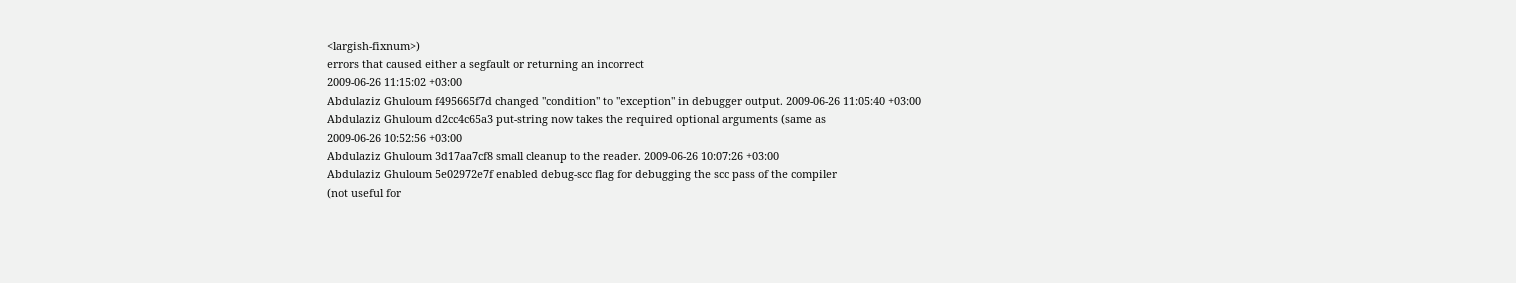<largish-fixnum>)
errors that caused either a segfault or returning an incorrect
2009-06-26 11:15:02 +03:00
Abdulaziz Ghuloum f495665f7d changed "condition" to "exception" in debugger output. 2009-06-26 11:05:40 +03:00
Abdulaziz Ghuloum d2cc4c65a3 put-string now takes the required optional arguments (same as
2009-06-26 10:52:56 +03:00
Abdulaziz Ghuloum 3d17aa7cf8 small cleanup to the reader. 2009-06-26 10:07:26 +03:00
Abdulaziz Ghuloum 5e02972e7f enabled debug-scc flag for debugging the scc pass of the compiler
(not useful for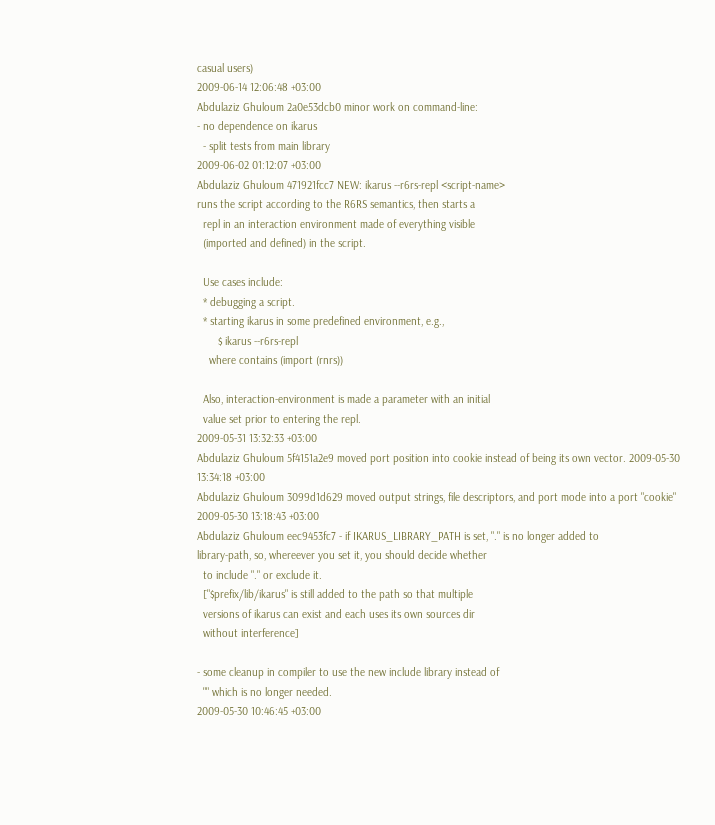casual users)
2009-06-14 12:06:48 +03:00
Abdulaziz Ghuloum 2a0e53dcb0 minor work on command-line:
- no dependence on ikarus
  - split tests from main library
2009-06-02 01:12:07 +03:00
Abdulaziz Ghuloum 471921fcc7 NEW: ikarus --r6rs-repl <script-name>
runs the script according to the R6RS semantics, then starts a
  repl in an interaction environment made of everything visible
  (imported and defined) in the script.

  Use cases include:
  * debugging a script.
  * starting ikarus in some predefined environment, e.g.,
       $ ikarus --r6rs-repl
    where contains (import (rnrs))

  Also, interaction-environment is made a parameter with an initial
  value set prior to entering the repl.
2009-05-31 13:32:33 +03:00
Abdulaziz Ghuloum 5f4151a2e9 moved port position into cookie instead of being its own vector. 2009-05-30 13:34:18 +03:00
Abdulaziz Ghuloum 3099d1d629 moved output strings, file descriptors, and port mode into a port "cookie" 2009-05-30 13:18:43 +03:00
Abdulaziz Ghuloum eec9453fc7 - if IKARUS_LIBRARY_PATH is set, "." is no longer added to
library-path, so, whereever you set it, you should decide whether
  to include "." or exclude it.
  ["$prefix/lib/ikarus" is still added to the path so that multiple
  versions of ikarus can exist and each uses its own sources dir
  without interference]

- some cleanup in compiler to use the new include library instead of
  "" which is no longer needed.
2009-05-30 10:46:45 +03:00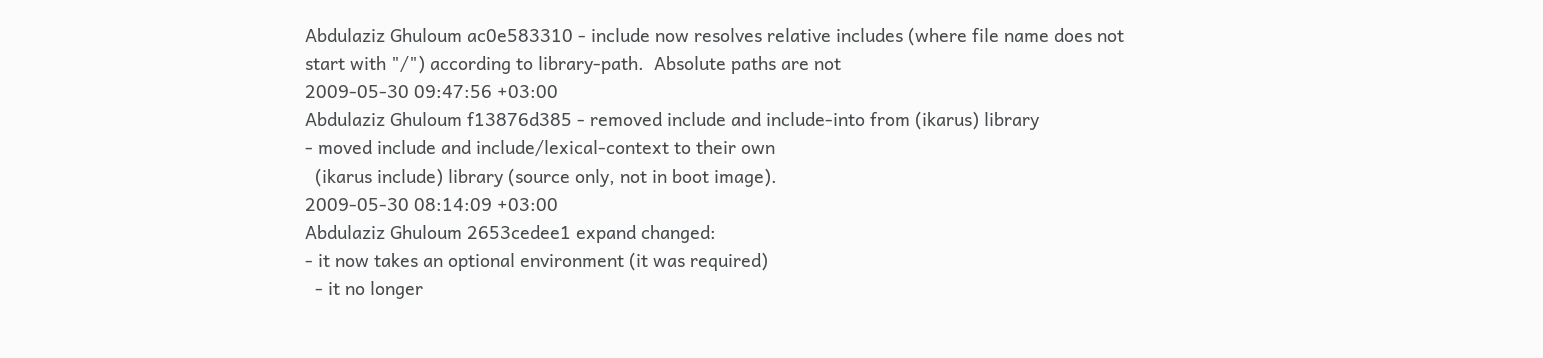Abdulaziz Ghuloum ac0e583310 - include now resolves relative includes (where file name does not
start with "/") according to library-path.  Absolute paths are not
2009-05-30 09:47:56 +03:00
Abdulaziz Ghuloum f13876d385 - removed include and include-into from (ikarus) library
- moved include and include/lexical-context to their own
  (ikarus include) library (source only, not in boot image).
2009-05-30 08:14:09 +03:00
Abdulaziz Ghuloum 2653cedee1 expand changed:
- it now takes an optional environment (it was required)
  - it no longer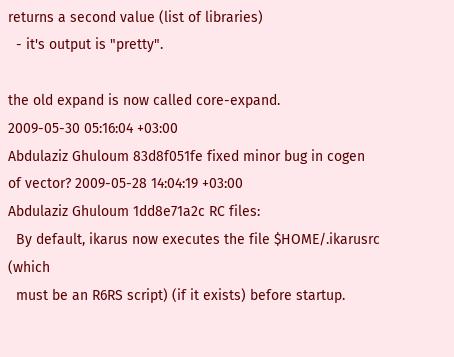returns a second value (list of libraries)
  - it's output is "pretty".

the old expand is now called core-expand.
2009-05-30 05:16:04 +03:00
Abdulaziz Ghuloum 83d8f051fe fixed minor bug in cogen of vector? 2009-05-28 14:04:19 +03:00
Abdulaziz Ghuloum 1dd8e71a2c RC files:
  By default, ikarus now executes the file $HOME/.ikarusrc (which
  must be an R6RS script) (if it exists) before startup.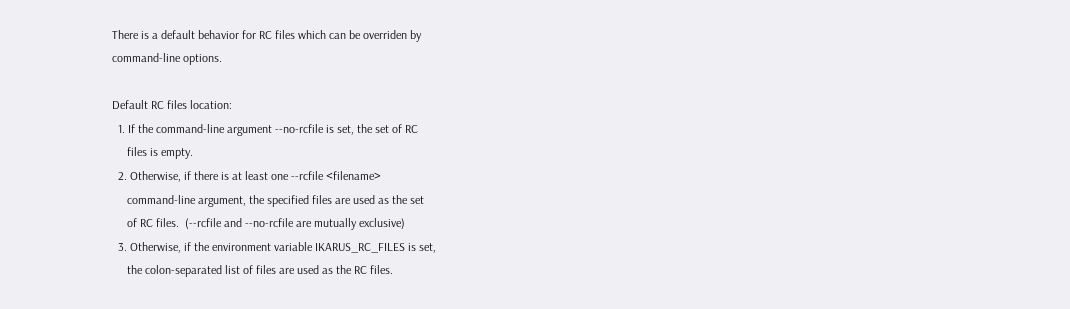There is a default behavior for RC files which can be overriden by
command-line options.

Default RC files location:
  1. If the command-line argument --no-rcfile is set, the set of RC
     files is empty.
  2. Otherwise, if there is at least one --rcfile <filename>
     command-line argument, the specified files are used as the set
     of RC files.  (--rcfile and --no-rcfile are mutually exclusive)
  3. Otherwise, if the environment variable IKARUS_RC_FILES is set,
     the colon-separated list of files are used as the RC files.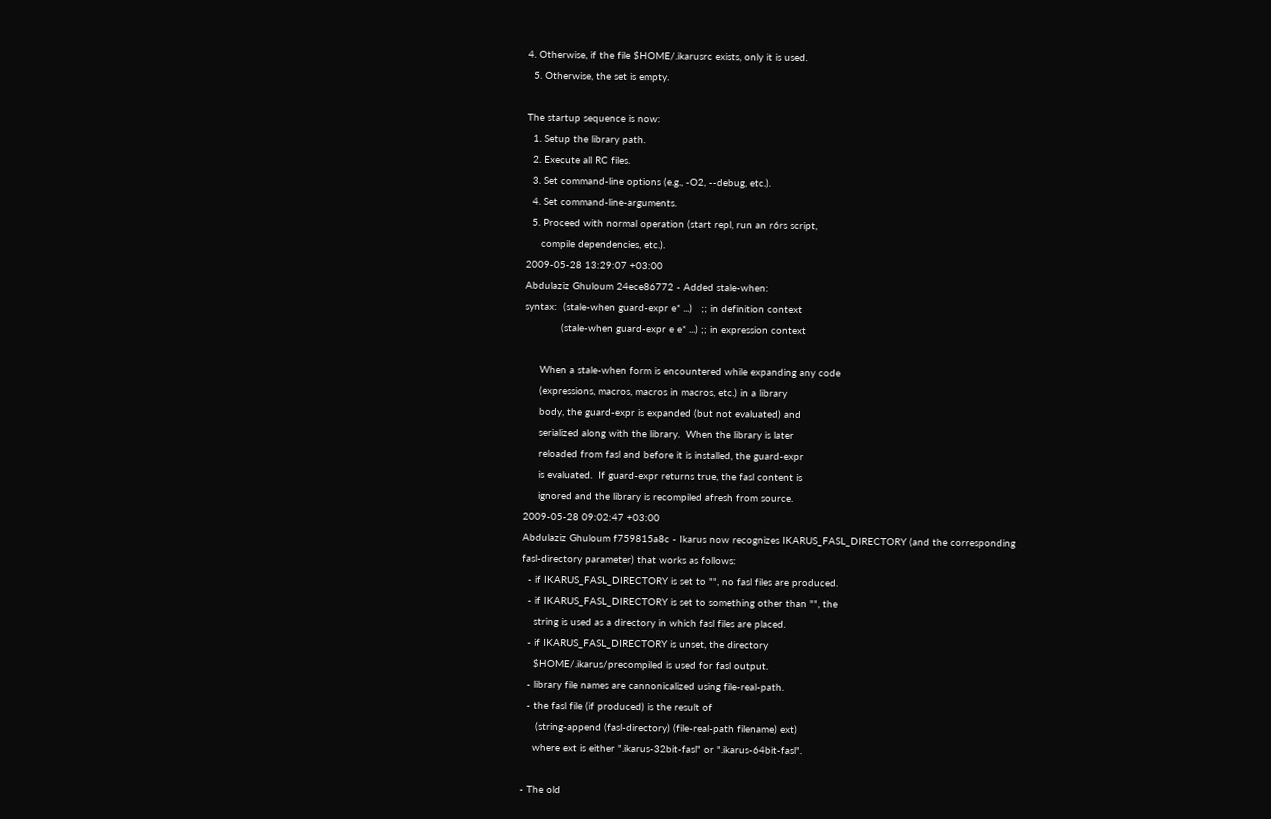4. Otherwise, if the file $HOME/.ikarusrc exists, only it is used.
  5. Otherwise, the set is empty.

The startup sequence is now:
  1. Setup the library path.
  2. Execute all RC files.
  3. Set command-line options (e.g., -O2, --debug, etc.).
  4. Set command-line-arguments.
  5. Proceed with normal operation (start repl, run an r6rs script,
     compile dependencies, etc.).
2009-05-28 13:29:07 +03:00
Abdulaziz Ghuloum 24ece86772 - Added stale-when:
syntax:  (stale-when guard-expr e* ...)   ;; in definition context
            (stale-when guard-expr e e* ...) ;; in expression context

     When a stale-when form is encountered while expanding any code
     (expressions, macros, macros in macros, etc.) in a library
     body, the guard-expr is expanded (but not evaluated) and
     serialized along with the library.  When the library is later
     reloaded from fasl and before it is installed, the guard-expr
     is evaluated.  If guard-expr returns true, the fasl content is
     ignored and the library is recompiled afresh from source.
2009-05-28 09:02:47 +03:00
Abdulaziz Ghuloum f759815a8c - Ikarus now recognizes IKARUS_FASL_DIRECTORY (and the corresponding
fasl-directory parameter) that works as follows:
  - if IKARUS_FASL_DIRECTORY is set to "", no fasl files are produced.
  - if IKARUS_FASL_DIRECTORY is set to something other than "", the
    string is used as a directory in which fasl files are placed.
  - if IKARUS_FASL_DIRECTORY is unset, the directory
    $HOME/.ikarus/precompiled is used for fasl output.
  - library file names are cannonicalized using file-real-path.
  - the fasl file (if produced) is the result of
     (string-append (fasl-directory) (file-real-path filename) ext)
    where ext is either ".ikarus-32bit-fasl" or ".ikarus-64bit-fasl".

- The old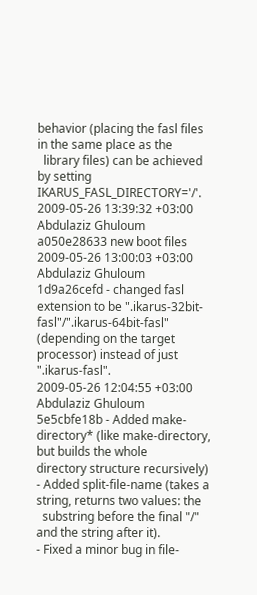behavior (placing the fasl files in the same place as the
  library files) can be achieved by setting IKARUS_FASL_DIRECTORY='/'.
2009-05-26 13:39:32 +03:00
Abdulaziz Ghuloum a050e28633 new boot files 2009-05-26 13:00:03 +03:00
Abdulaziz Ghuloum 1d9a26cefd - changed fasl extension to be ".ikarus-32bit-fasl"/".ikarus-64bit-fasl"
(depending on the target processor) instead of just ".ikarus-fasl".
2009-05-26 12:04:55 +03:00
Abdulaziz Ghuloum 5e5cbfe18b - Added make-directory* (like make-directory, but builds the whole
directory structure recursively)
- Added split-file-name (takes a string, returns two values: the
  substring before the final "/" and the string after it).
- Fixed a minor bug in file-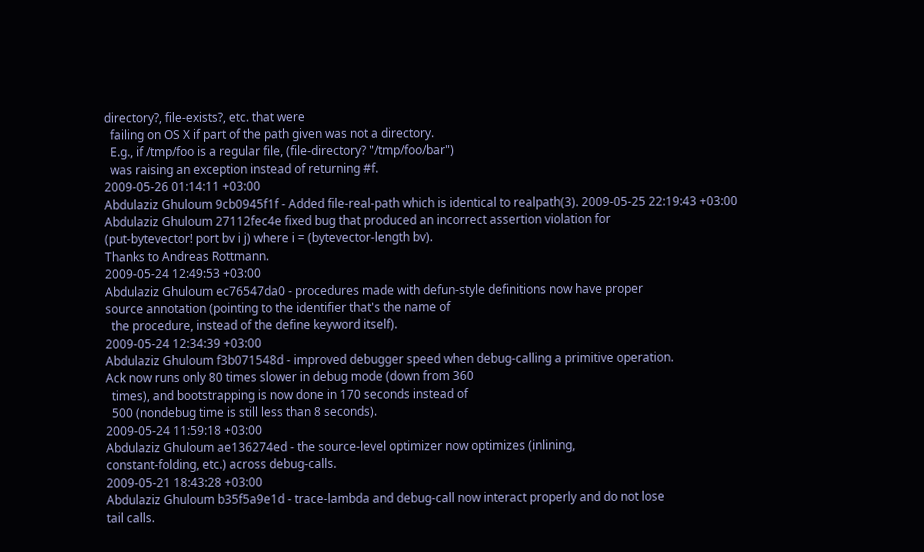directory?, file-exists?, etc. that were
  failing on OS X if part of the path given was not a directory.
  E.g., if /tmp/foo is a regular file, (file-directory? "/tmp/foo/bar")
  was raising an exception instead of returning #f.
2009-05-26 01:14:11 +03:00
Abdulaziz Ghuloum 9cb0945f1f - Added file-real-path which is identical to realpath(3). 2009-05-25 22:19:43 +03:00
Abdulaziz Ghuloum 27112fec4e fixed bug that produced an incorrect assertion violation for
(put-bytevector! port bv i j) where i = (bytevector-length bv).
Thanks to Andreas Rottmann.
2009-05-24 12:49:53 +03:00
Abdulaziz Ghuloum ec76547da0 - procedures made with defun-style definitions now have proper
source annotation (pointing to the identifier that's the name of
  the procedure, instead of the define keyword itself).
2009-05-24 12:34:39 +03:00
Abdulaziz Ghuloum f3b071548d - improved debugger speed when debug-calling a primitive operation.
Ack now runs only 80 times slower in debug mode (down from 360
  times), and bootstrapping is now done in 170 seconds instead of
  500 (nondebug time is still less than 8 seconds).
2009-05-24 11:59:18 +03:00
Abdulaziz Ghuloum ae136274ed - the source-level optimizer now optimizes (inlining,
constant-folding, etc.) across debug-calls.
2009-05-21 18:43:28 +03:00
Abdulaziz Ghuloum b35f5a9e1d - trace-lambda and debug-call now interact properly and do not lose
tail calls.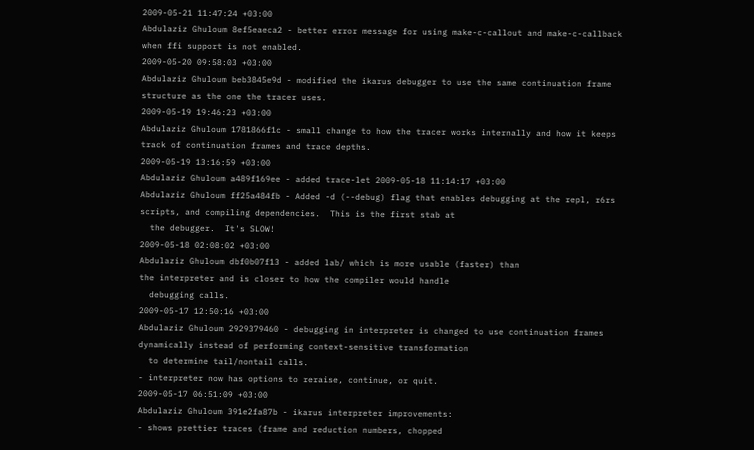2009-05-21 11:47:24 +03:00
Abdulaziz Ghuloum 8ef5eaeca2 - better error message for using make-c-callout and make-c-callback
when ffi support is not enabled.
2009-05-20 09:58:03 +03:00
Abdulaziz Ghuloum beb3845e9d - modified the ikarus debugger to use the same continuation frame
structure as the one the tracer uses.
2009-05-19 19:46:23 +03:00
Abdulaziz Ghuloum 1781866f1c - small change to how the tracer works internally and how it keeps
track of continuation frames and trace depths.
2009-05-19 13:16:59 +03:00
Abdulaziz Ghuloum a489f169ee - added trace-let 2009-05-18 11:14:17 +03:00
Abdulaziz Ghuloum ff25a484fb - Added -d (--debug) flag that enables debugging at the repl, r6rs
scripts, and compiling dependencies.  This is the first stab at
  the debugger.  It's SLOW!
2009-05-18 02:08:02 +03:00
Abdulaziz Ghuloum dbf0b07f13 - added lab/ which is more usable (faster) than
the interpreter and is closer to how the compiler would handle
  debugging calls.
2009-05-17 12:50:16 +03:00
Abdulaziz Ghuloum 2929379460 - debugging in interpreter is changed to use continuation frames
dynamically instead of performing context-sensitive transformation
  to determine tail/nontail calls.
- interpreter now has options to reraise, continue, or quit.
2009-05-17 06:51:09 +03:00
Abdulaziz Ghuloum 391e2fa87b - ikarus interpreter improvements:
- shows prettier traces (frame and reduction numbers, chopped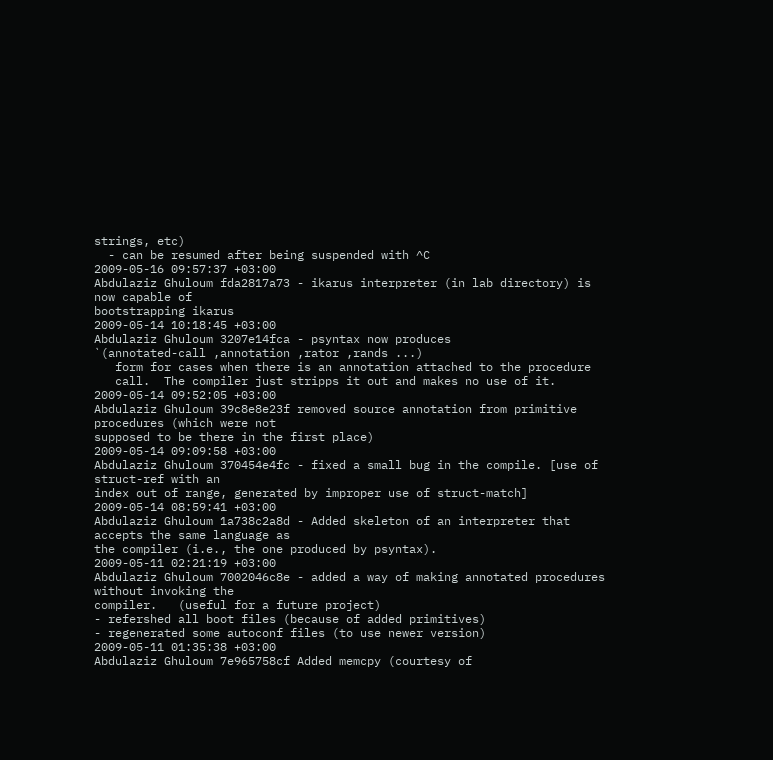strings, etc)
  - can be resumed after being suspended with ^C
2009-05-16 09:57:37 +03:00
Abdulaziz Ghuloum fda2817a73 - ikarus interpreter (in lab directory) is now capable of
bootstrapping ikarus
2009-05-14 10:18:45 +03:00
Abdulaziz Ghuloum 3207e14fca - psyntax now produces
`(annotated-call ,annotation ,rator ,rands ...)
   form for cases when there is an annotation attached to the procedure
   call.  The compiler just stripps it out and makes no use of it.
2009-05-14 09:52:05 +03:00
Abdulaziz Ghuloum 39c8e8e23f removed source annotation from primitive procedures (which were not
supposed to be there in the first place)
2009-05-14 09:09:58 +03:00
Abdulaziz Ghuloum 370454e4fc - fixed a small bug in the compile. [use of struct-ref with an
index out of range, generated by improper use of struct-match]
2009-05-14 08:59:41 +03:00
Abdulaziz Ghuloum 1a738c2a8d - Added skeleton of an interpreter that accepts the same language as
the compiler (i.e., the one produced by psyntax).
2009-05-11 02:21:19 +03:00
Abdulaziz Ghuloum 7002046c8e - added a way of making annotated procedures without invoking the
compiler.   (useful for a future project)
- refershed all boot files (because of added primitives)
- regenerated some autoconf files (to use newer version)
2009-05-11 01:35:38 +03:00
Abdulaziz Ghuloum 7e965758cf Added memcpy (courtesy of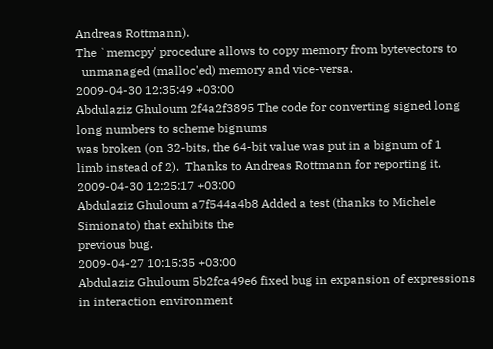Andreas Rottmann).
The `memcpy' procedure allows to copy memory from bytevectors to
  unmanaged (malloc'ed) memory and vice-versa.
2009-04-30 12:35:49 +03:00
Abdulaziz Ghuloum 2f4a2f3895 The code for converting signed long long numbers to scheme bignums
was broken (on 32-bits, the 64-bit value was put in a bignum of 1
limb instead of 2).  Thanks to Andreas Rottmann for reporting it.
2009-04-30 12:25:17 +03:00
Abdulaziz Ghuloum a7f544a4b8 Added a test (thanks to Michele Simionato) that exhibits the
previous bug.
2009-04-27 10:15:35 +03:00
Abdulaziz Ghuloum 5b2fca49e6 fixed bug in expansion of expressions in interaction environment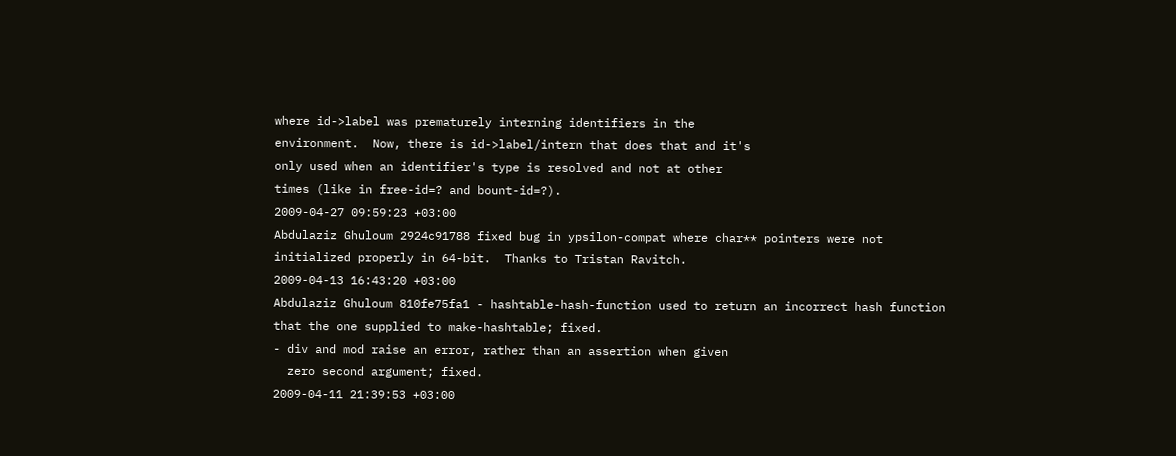where id->label was prematurely interning identifiers in the
environment.  Now, there is id->label/intern that does that and it's
only used when an identifier's type is resolved and not at other
times (like in free-id=? and bount-id=?).
2009-04-27 09:59:23 +03:00
Abdulaziz Ghuloum 2924c91788 fixed bug in ypsilon-compat where char** pointers were not
initialized properly in 64-bit.  Thanks to Tristan Ravitch.
2009-04-13 16:43:20 +03:00
Abdulaziz Ghuloum 810fe75fa1 - hashtable-hash-function used to return an incorrect hash function
that the one supplied to make-hashtable; fixed.
- div and mod raise an error, rather than an assertion when given
  zero second argument; fixed.
2009-04-11 21:39:53 +03:00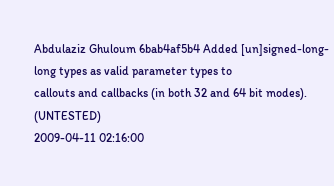Abdulaziz Ghuloum 6bab4af5b4 Added [un]signed-long-long types as valid parameter types to
callouts and callbacks (in both 32 and 64 bit modes). (UNTESTED)
2009-04-11 02:16:00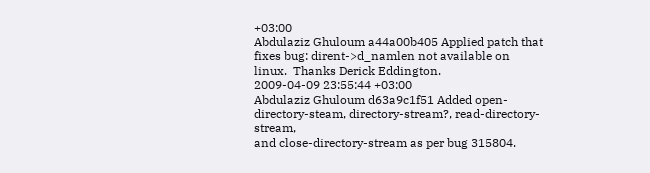+03:00
Abdulaziz Ghuloum a44a00b405 Applied patch that fixes bug: dirent->d_namlen not available on
linux.  Thanks Derick Eddington.
2009-04-09 23:55:44 +03:00
Abdulaziz Ghuloum d63a9c1f51 Added open-directory-steam, directory-stream?, read-directory-stream,
and close-directory-stream as per bug 315804.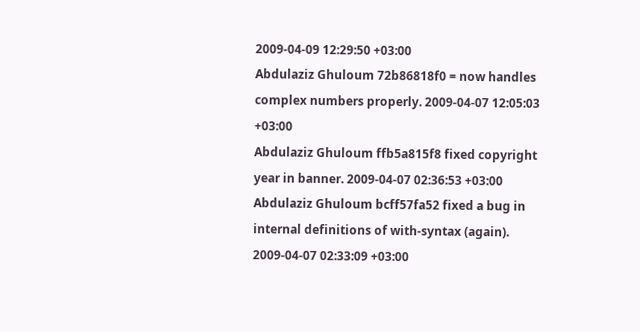2009-04-09 12:29:50 +03:00
Abdulaziz Ghuloum 72b86818f0 = now handles complex numbers properly. 2009-04-07 12:05:03 +03:00
Abdulaziz Ghuloum ffb5a815f8 fixed copyright year in banner. 2009-04-07 02:36:53 +03:00
Abdulaziz Ghuloum bcff57fa52 fixed a bug in internal definitions of with-syntax (again). 2009-04-07 02:33:09 +03:00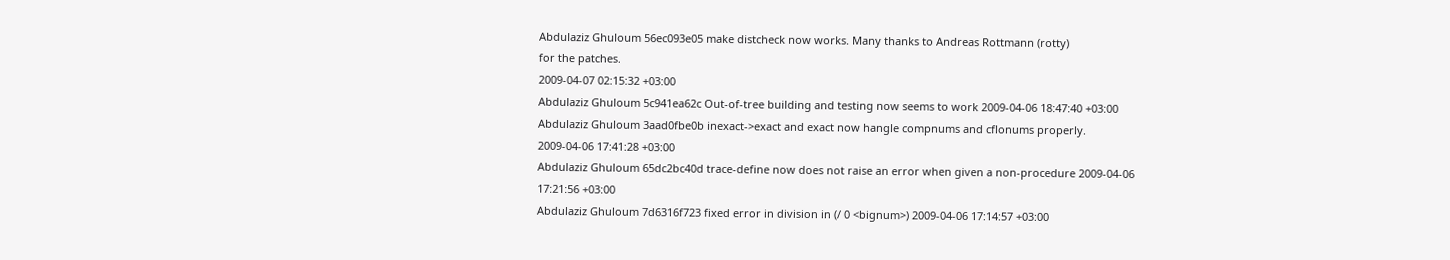Abdulaziz Ghuloum 56ec093e05 make distcheck now works. Many thanks to Andreas Rottmann (rotty)
for the patches.
2009-04-07 02:15:32 +03:00
Abdulaziz Ghuloum 5c941ea62c Out-of-tree building and testing now seems to work 2009-04-06 18:47:40 +03:00
Abdulaziz Ghuloum 3aad0fbe0b inexact->exact and exact now hangle compnums and cflonums properly. 2009-04-06 17:41:28 +03:00
Abdulaziz Ghuloum 65dc2bc40d trace-define now does not raise an error when given a non-procedure 2009-04-06 17:21:56 +03:00
Abdulaziz Ghuloum 7d6316f723 fixed error in division in (/ 0 <bignum>) 2009-04-06 17:14:57 +03:00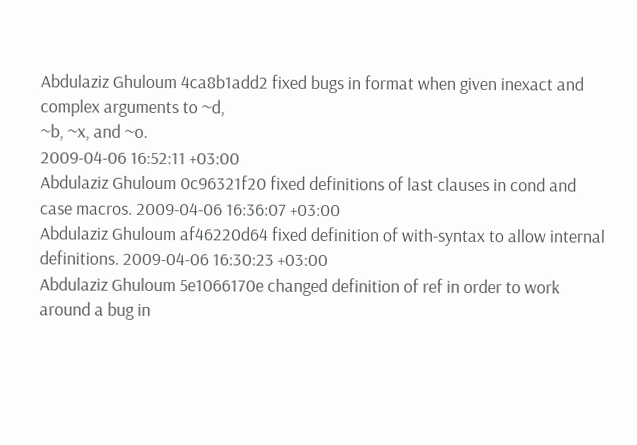Abdulaziz Ghuloum 4ca8b1add2 fixed bugs in format when given inexact and complex arguments to ~d,
~b, ~x, and ~o.
2009-04-06 16:52:11 +03:00
Abdulaziz Ghuloum 0c96321f20 fixed definitions of last clauses in cond and case macros. 2009-04-06 16:36:07 +03:00
Abdulaziz Ghuloum af46220d64 fixed definition of with-syntax to allow internal definitions. 2009-04-06 16:30:23 +03:00
Abdulaziz Ghuloum 5e1066170e changed definition of ref in order to work around a bug in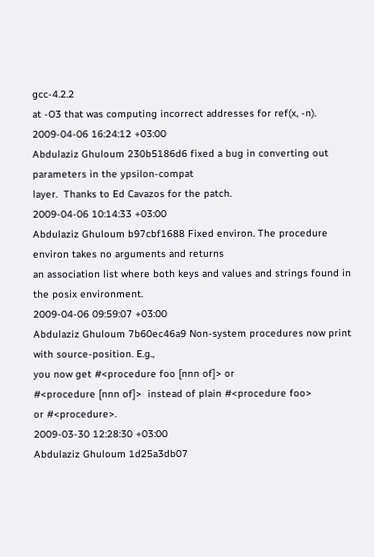gcc-4.2.2
at -O3 that was computing incorrect addresses for ref(x, -n).
2009-04-06 16:24:12 +03:00
Abdulaziz Ghuloum 230b5186d6 fixed a bug in converting out parameters in the ypsilon-compat
layer.  Thanks to Ed Cavazos for the patch.
2009-04-06 10:14:33 +03:00
Abdulaziz Ghuloum b97cbf1688 Fixed environ. The procedure environ takes no arguments and returns
an association list where both keys and values and strings found in
the posix environment.
2009-04-06 09:59:07 +03:00
Abdulaziz Ghuloum 7b60ec46a9 Non-system procedures now print with source-position. E.g.,
you now get #<procedure foo [nnn of]> or
#<procedure [nnn of]>  instead of plain #<procedure foo>
or #<procedure>.
2009-03-30 12:28:30 +03:00
Abdulaziz Ghuloum 1d25a3db07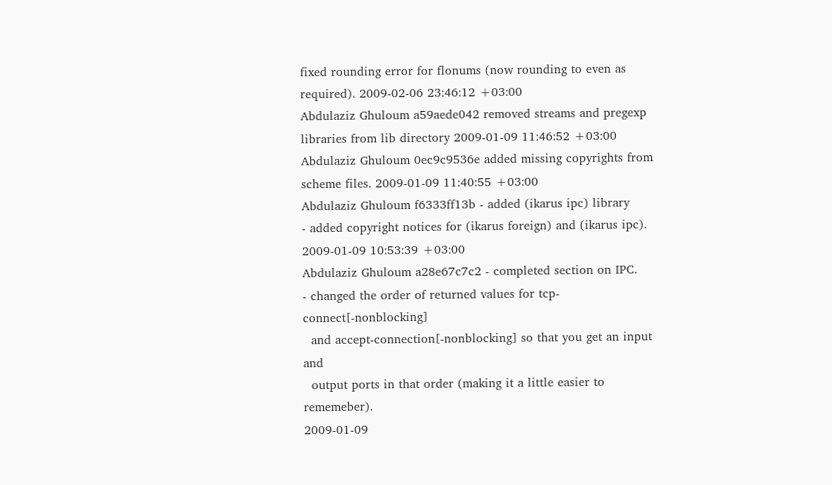fixed rounding error for flonums (now rounding to even as required). 2009-02-06 23:46:12 +03:00
Abdulaziz Ghuloum a59aede042 removed streams and pregexp libraries from lib directory 2009-01-09 11:46:52 +03:00
Abdulaziz Ghuloum 0ec9c9536e added missing copyrights from scheme files. 2009-01-09 11:40:55 +03:00
Abdulaziz Ghuloum f6333ff13b - added (ikarus ipc) library
- added copyright notices for (ikarus foreign) and (ikarus ipc).
2009-01-09 10:53:39 +03:00
Abdulaziz Ghuloum a28e67c7c2 - completed section on IPC.
- changed the order of returned values for tcp-connect[-nonblocking]
  and accept-connection[-nonblocking] so that you get an input and
  output ports in that order (making it a little easier to rememeber).
2009-01-09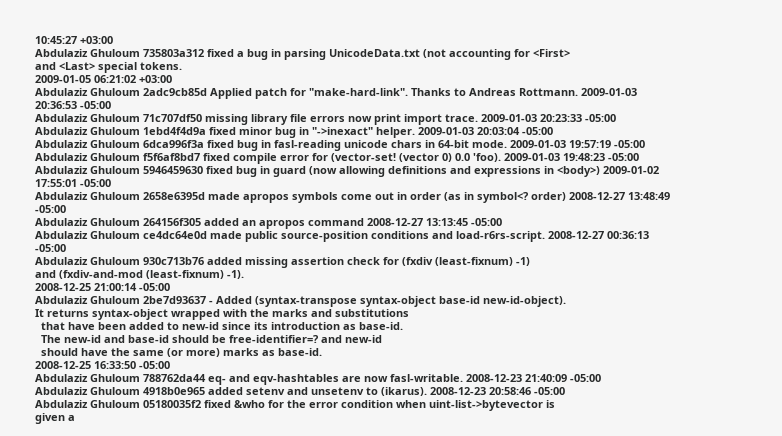10:45:27 +03:00
Abdulaziz Ghuloum 735803a312 fixed a bug in parsing UnicodeData.txt (not accounting for <First>
and <Last> special tokens.
2009-01-05 06:21:02 +03:00
Abdulaziz Ghuloum 2adc9cb85d Applied patch for "make-hard-link". Thanks to Andreas Rottmann. 2009-01-03 20:36:53 -05:00
Abdulaziz Ghuloum 71c707df50 missing library file errors now print import trace. 2009-01-03 20:23:33 -05:00
Abdulaziz Ghuloum 1ebd4f4d9a fixed minor bug in "->inexact" helper. 2009-01-03 20:03:04 -05:00
Abdulaziz Ghuloum 6dca996f3a fixed bug in fasl-reading unicode chars in 64-bit mode. 2009-01-03 19:57:19 -05:00
Abdulaziz Ghuloum f5f6af8bd7 fixed compile error for (vector-set! (vector 0) 0.0 'foo). 2009-01-03 19:48:23 -05:00
Abdulaziz Ghuloum 5946459630 fixed bug in guard (now allowing definitions and expressions in <body>) 2009-01-02 17:55:01 -05:00
Abdulaziz Ghuloum 2658e6395d made apropos symbols come out in order (as in symbol<? order) 2008-12-27 13:48:49 -05:00
Abdulaziz Ghuloum 264156f305 added an apropos command 2008-12-27 13:13:45 -05:00
Abdulaziz Ghuloum ce4dc64e0d made public source-position conditions and load-r6rs-script. 2008-12-27 00:36:13 -05:00
Abdulaziz Ghuloum 930c713b76 added missing assertion check for (fxdiv (least-fixnum) -1)
and (fxdiv-and-mod (least-fixnum) -1).
2008-12-25 21:00:14 -05:00
Abdulaziz Ghuloum 2be7d93637 - Added (syntax-transpose syntax-object base-id new-id-object).
It returns syntax-object wrapped with the marks and substitutions
  that have been added to new-id since its introduction as base-id.
  The new-id and base-id should be free-identifier=? and new-id
  should have the same (or more) marks as base-id.
2008-12-25 16:33:50 -05:00
Abdulaziz Ghuloum 788762da44 eq- and eqv-hashtables are now fasl-writable. 2008-12-23 21:40:09 -05:00
Abdulaziz Ghuloum 4918b0e965 added setenv and unsetenv to (ikarus). 2008-12-23 20:58:46 -05:00
Abdulaziz Ghuloum 05180035f2 fixed &who for the error condition when uint-list->bytevector is
given a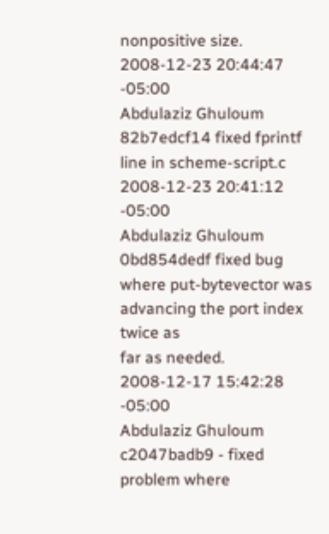nonpositive size.
2008-12-23 20:44:47 -05:00
Abdulaziz Ghuloum 82b7edcf14 fixed fprintf line in scheme-script.c 2008-12-23 20:41:12 -05:00
Abdulaziz Ghuloum 0bd854dedf fixed bug where put-bytevector was advancing the port index twice as
far as needed.
2008-12-17 15:42:28 -05:00
Abdulaziz Ghuloum c2047badb9 - fixed problem where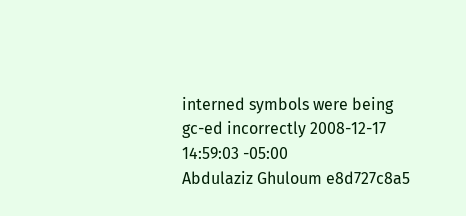interned symbols were being gc-ed incorrectly 2008-12-17 14:59:03 -05:00
Abdulaziz Ghuloum e8d727c8a5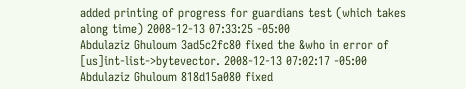added printing of progress for guardians test (which takes along time) 2008-12-13 07:33:25 -05:00
Abdulaziz Ghuloum 3ad5c2fc80 fixed the &who in error of [us]int-list->bytevector. 2008-12-13 07:02:17 -05:00
Abdulaziz Ghuloum 818d15a080 fixed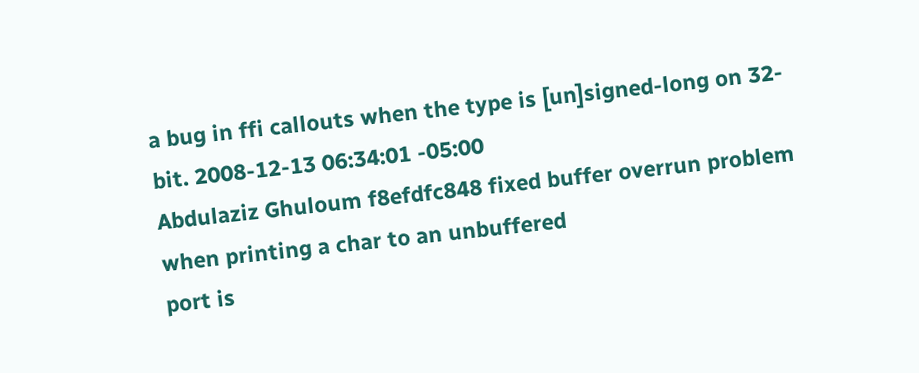a bug in ffi callouts when the type is [un]signed-long on 32-bit. 2008-12-13 06:34:01 -05:00
Abdulaziz Ghuloum f8efdfc848 fixed buffer overrun problem when printing a char to an unbuffered
port is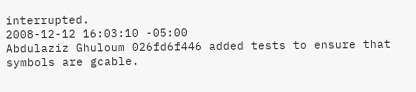interrupted.
2008-12-12 16:03:10 -05:00
Abdulaziz Ghuloum 026fd6f446 added tests to ensure that symbols are gcable.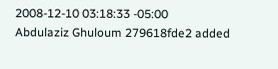2008-12-10 03:18:33 -05:00
Abdulaziz Ghuloum 279618fde2 added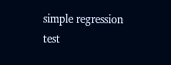simple regression test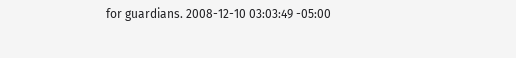for guardians. 2008-12-10 03:03:49 -05:00